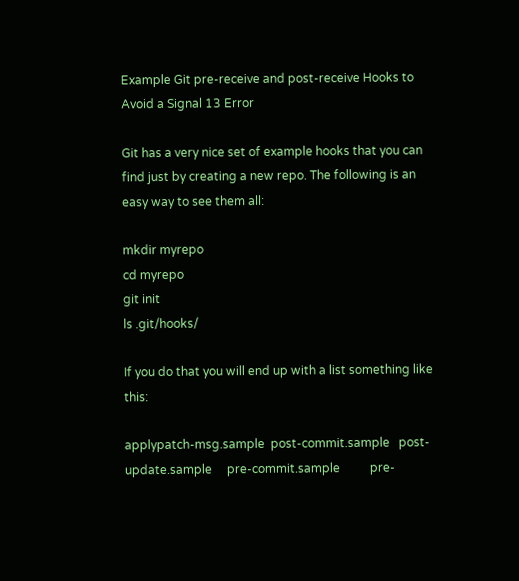Example Git pre-receive and post-receive Hooks to Avoid a Signal 13 Error

Git has a very nice set of example hooks that you can find just by creating a new repo. The following is an easy way to see them all:

mkdir myrepo
cd myrepo
git init
ls .git/hooks/

If you do that you will end up with a list something like this:

applypatch-msg.sample  post-commit.sample   post-update.sample     pre-commit.sample          pre-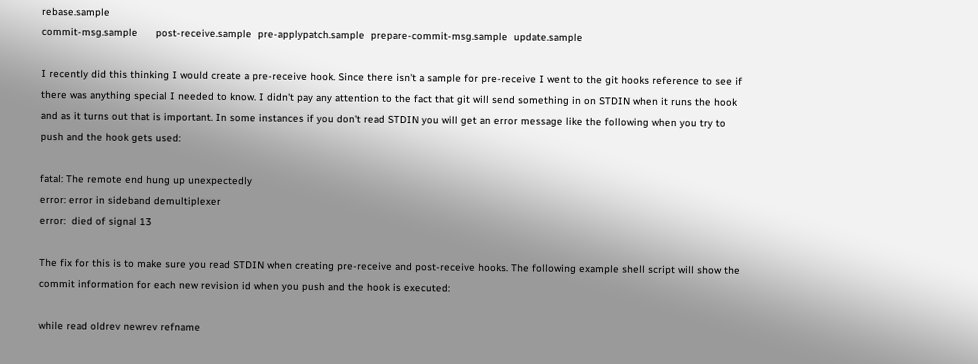rebase.sample
commit-msg.sample      post-receive.sample  pre-applypatch.sample  prepare-commit-msg.sample  update.sample

I recently did this thinking I would create a pre-receive hook. Since there isn't a sample for pre-receive I went to the git hooks reference to see if there was anything special I needed to know. I didn't pay any attention to the fact that git will send something in on STDIN when it runs the hook and as it turns out that is important. In some instances if you don't read STDIN you will get an error message like the following when you try to push and the hook gets used:

fatal: The remote end hung up unexpectedly
error: error in sideband demultiplexer
error:  died of signal 13

The fix for this is to make sure you read STDIN when creating pre-receive and post-receive hooks. The following example shell script will show the commit information for each new revision id when you push and the hook is executed:

while read oldrev newrev refname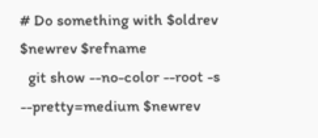# Do something with $oldrev $newrev $refname
  git show --no-color --root -s --pretty=medium $newrev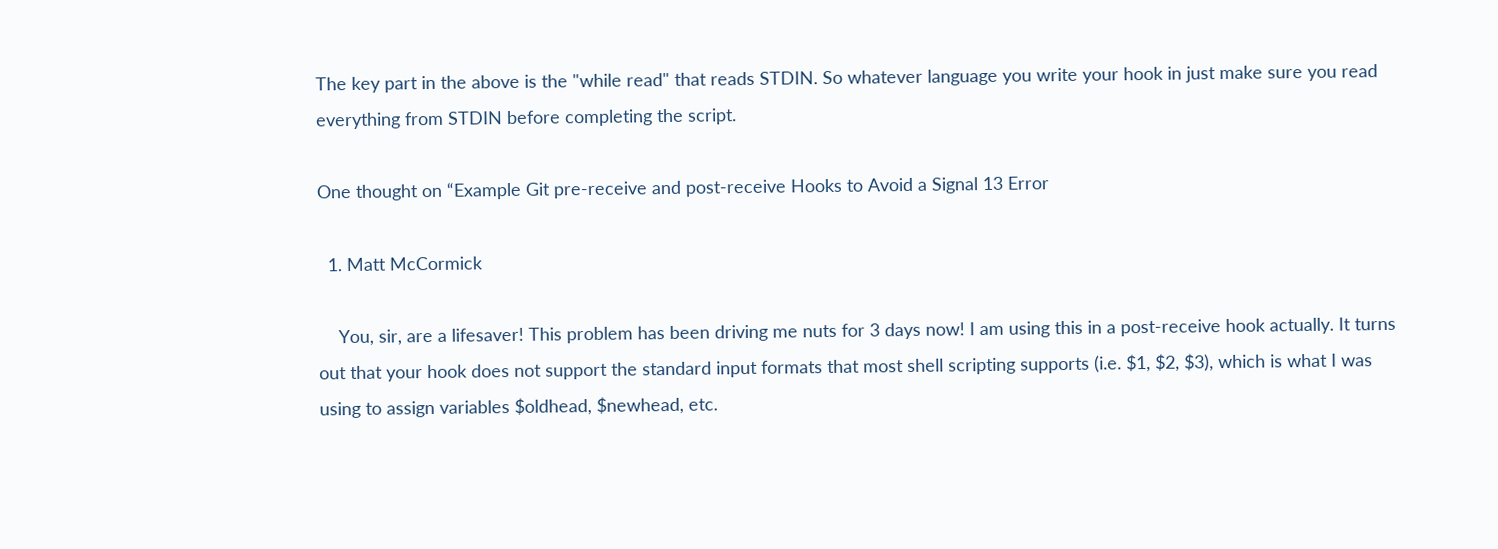The key part in the above is the "while read" that reads STDIN. So whatever language you write your hook in just make sure you read everything from STDIN before completing the script.

One thought on “Example Git pre-receive and post-receive Hooks to Avoid a Signal 13 Error

  1. Matt McCormick

    You, sir, are a lifesaver! This problem has been driving me nuts for 3 days now! I am using this in a post-receive hook actually. It turns out that your hook does not support the standard input formats that most shell scripting supports (i.e. $1, $2, $3), which is what I was using to assign variables $oldhead, $newhead, etc.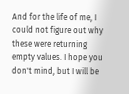And for the life of me, I could not figure out why these were returning empty values. I hope you don't mind, but I will be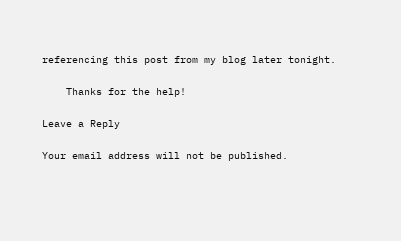referencing this post from my blog later tonight.

    Thanks for the help!

Leave a Reply

Your email address will not be published.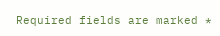Required fields are marked *